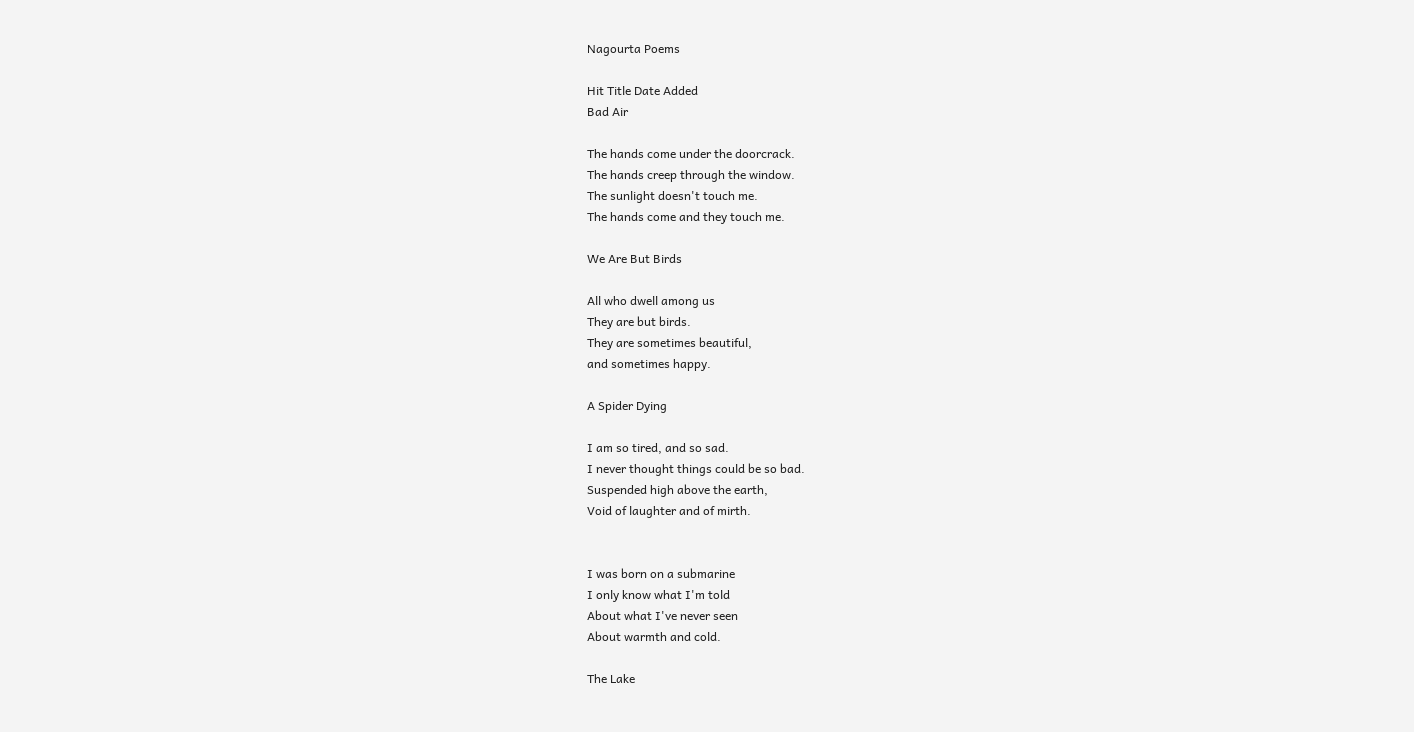Nagourta Poems

Hit Title Date Added
Bad Air

The hands come under the doorcrack.
The hands creep through the window.
The sunlight doesn't touch me.
The hands come and they touch me.

We Are But Birds

All who dwell among us
They are but birds.
They are sometimes beautiful,
and sometimes happy.

A Spider Dying

I am so tired, and so sad.
I never thought things could be so bad.
Suspended high above the earth,
Void of laughter and of mirth.


I was born on a submarine
I only know what I'm told
About what I've never seen
About warmth and cold.

The Lake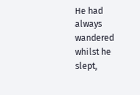He had always wandered whilst he slept,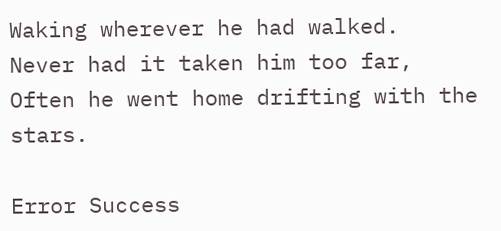Waking wherever he had walked.
Never had it taken him too far,
Often he went home drifting with the stars.

Error Success